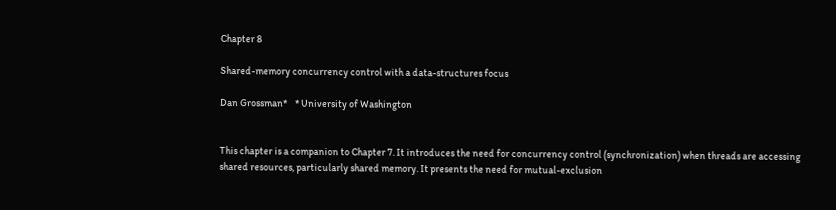Chapter 8

Shared-memory concurrency control with a data-structures focus

Dan Grossman*    * University of Washington


This chapter is a companion to Chapter 7. It introduces the need for concurrency control (synchronization) when threads are accessing shared resources, particularly shared memory. It presents the need for mutual-exclusion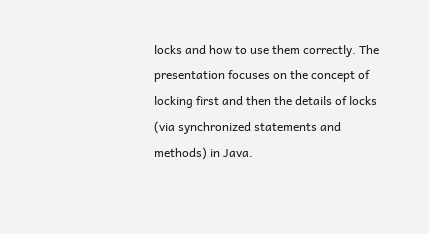locks and how to use them correctly. The presentation focuses on the concept of locking first and then the details of locks (via synchronized statements and methods) in Java.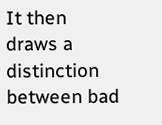It then draws a distinction between bad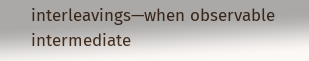interleavings—when observable intermediate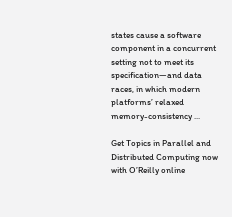states cause a software component in a concurrent setting not to meet its specification—and data races, in which modern platforms’ relaxed memory-consistency ...

Get Topics in Parallel and Distributed Computing now with O’Reilly online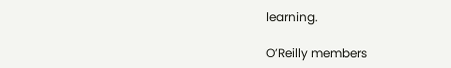learning.

O’Reilly members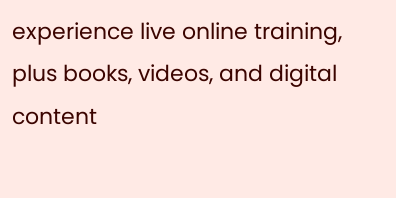experience live online training, plus books, videos, and digital content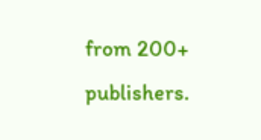from 200+ publishers.